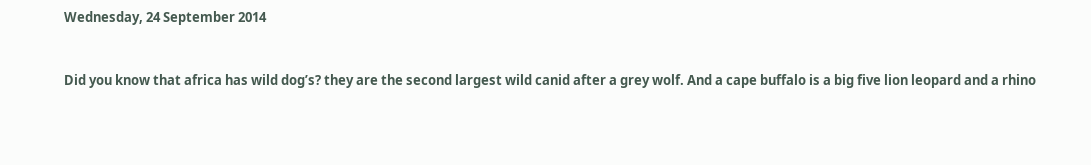Wednesday, 24 September 2014


Did you know that africa has wild dog’s? they are the second largest wild canid after a grey wolf. And a cape buffalo is a big five lion leopard and a rhino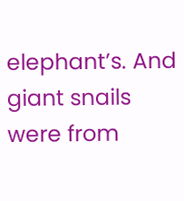elephant’s. And giant snails were from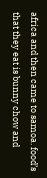africa and then came to samoa. food’s that they eat is bunny chow and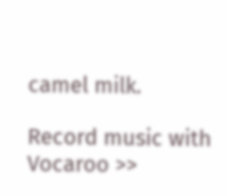camel milk.

Record music with Vocaroo >>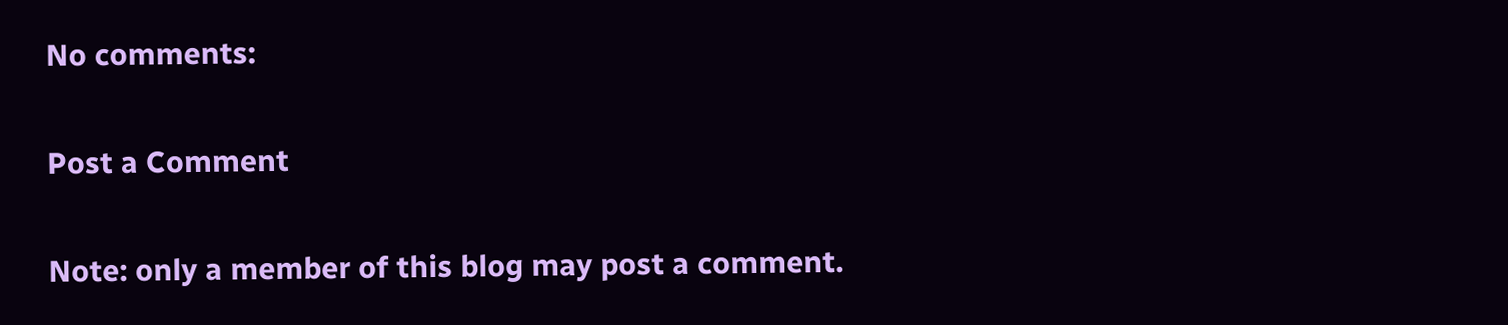No comments:

Post a Comment

Note: only a member of this blog may post a comment.